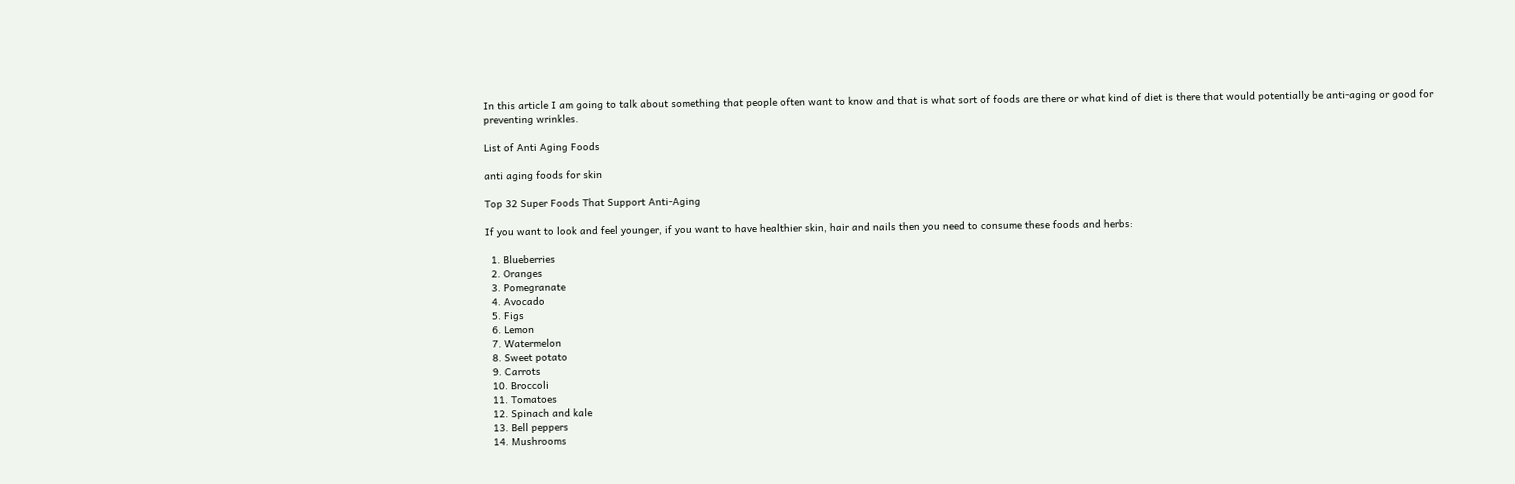In this article I am going to talk about something that people often want to know and that is what sort of foods are there or what kind of diet is there that would potentially be anti-aging or good for preventing wrinkles.

List of Anti Aging Foods

anti aging foods for skin

Top 32 Super Foods That Support Anti-Aging

If you want to look and feel younger, if you want to have healthier skin, hair and nails then you need to consume these foods and herbs:

  1. Blueberries
  2. Oranges
  3. Pomegranate
  4. Avocado
  5. Figs
  6. Lemon
  7. Watermelon
  8. Sweet potato
  9. Carrots
  10. Broccoli
  11. Tomatoes
  12. Spinach and kale
  13. Bell peppers
  14. Mushrooms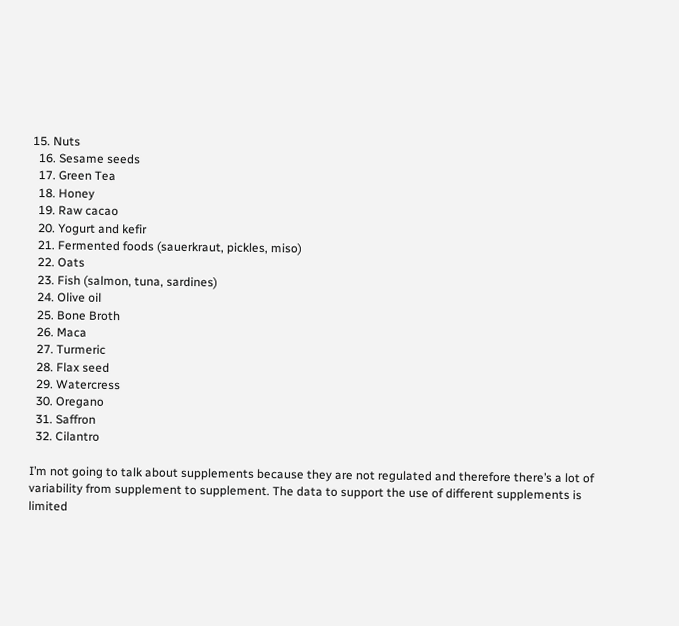15. Nuts
  16. Sesame seeds
  17. Green Tea
  18. Honey
  19. Raw cacao
  20. Yogurt and kefir
  21. Fermented foods (sauerkraut, pickles, miso)
  22. Oats
  23. Fish (salmon, tuna, sardines)
  24. Olive oil
  25. Bone Broth
  26. Maca
  27. Turmeric
  28. Flax seed
  29. Watercress
  30. Oregano
  31. Saffron
  32. Cilantro

I’m not going to talk about supplements because they are not regulated and therefore there’s a lot of variability from supplement to supplement. The data to support the use of different supplements is limited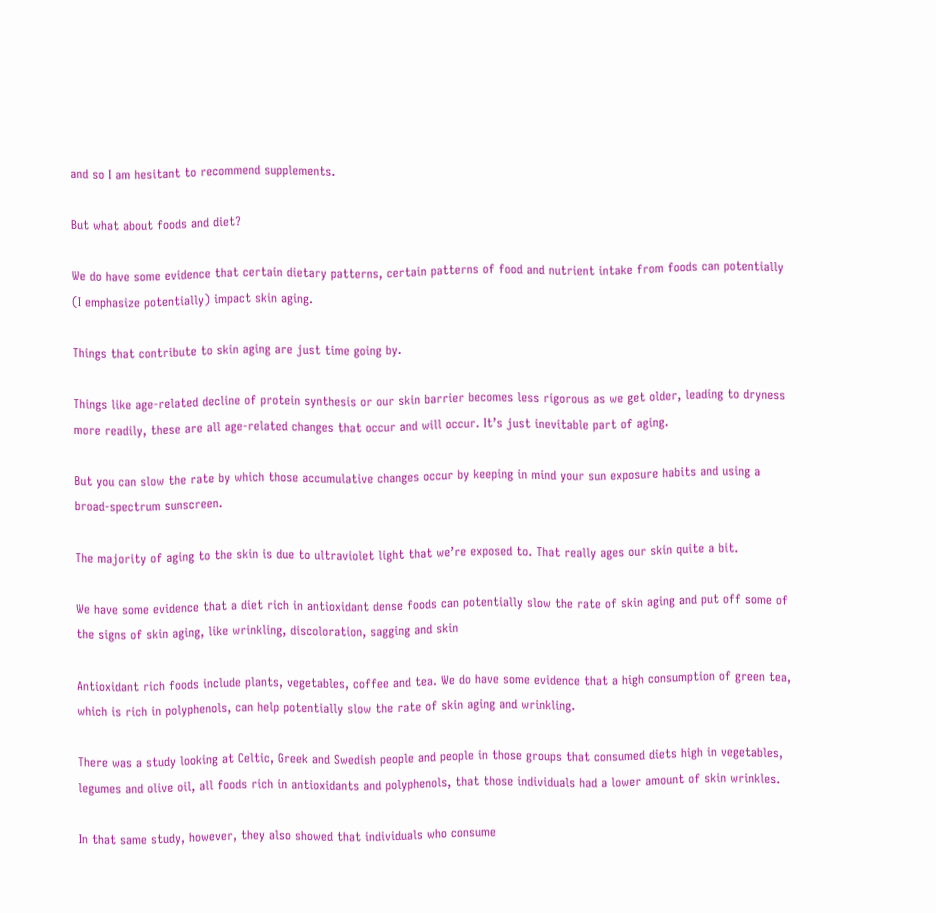and so I am hesitant to recommend supplements.

But what about foods and diet?

We do have some evidence that certain dietary patterns, certain patterns of food and nutrient intake from foods can potentially (I emphasize potentially) impact skin aging.

Things that contribute to skin aging are just time going by.

Things like age-related decline of protein synthesis or our skin barrier becomes less rigorous as we get older, leading to dryness more readily, these are all age-related changes that occur and will occur. It’s just inevitable part of aging.

But you can slow the rate by which those accumulative changes occur by keeping in mind your sun exposure habits and using a broad-spectrum sunscreen.

The majority of aging to the skin is due to ultraviolet light that we’re exposed to. That really ages our skin quite a bit.

We have some evidence that a diet rich in antioxidant dense foods can potentially slow the rate of skin aging and put off some of the signs of skin aging, like wrinkling, discoloration, sagging and skin

Antioxidant rich foods include plants, vegetables, coffee and tea. We do have some evidence that a high consumption of green tea, which is rich in polyphenols, can help potentially slow the rate of skin aging and wrinkling.

There was a study looking at Celtic, Greek and Swedish people and people in those groups that consumed diets high in vegetables, legumes and olive oil, all foods rich in antioxidants and polyphenols, that those individuals had a lower amount of skin wrinkles.

In that same study, however, they also showed that individuals who consume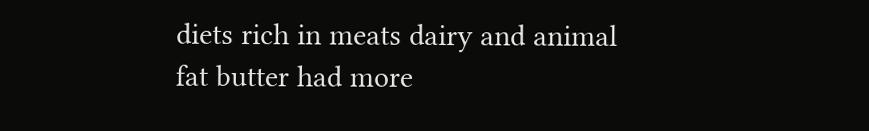diets rich in meats dairy and animal fat butter had more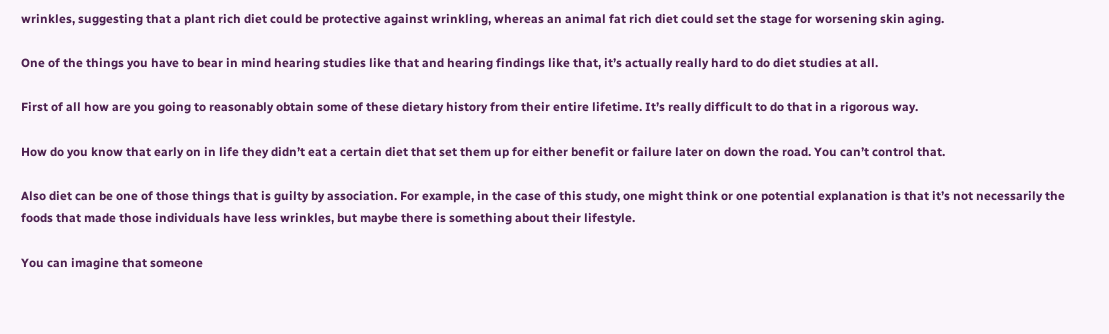wrinkles, suggesting that a plant rich diet could be protective against wrinkling, whereas an animal fat rich diet could set the stage for worsening skin aging.

One of the things you have to bear in mind hearing studies like that and hearing findings like that, it’s actually really hard to do diet studies at all.

First of all how are you going to reasonably obtain some of these dietary history from their entire lifetime. It’s really difficult to do that in a rigorous way.

How do you know that early on in life they didn’t eat a certain diet that set them up for either benefit or failure later on down the road. You can’t control that.

Also diet can be one of those things that is guilty by association. For example, in the case of this study, one might think or one potential explanation is that it’s not necessarily the foods that made those individuals have less wrinkles, but maybe there is something about their lifestyle.

You can imagine that someone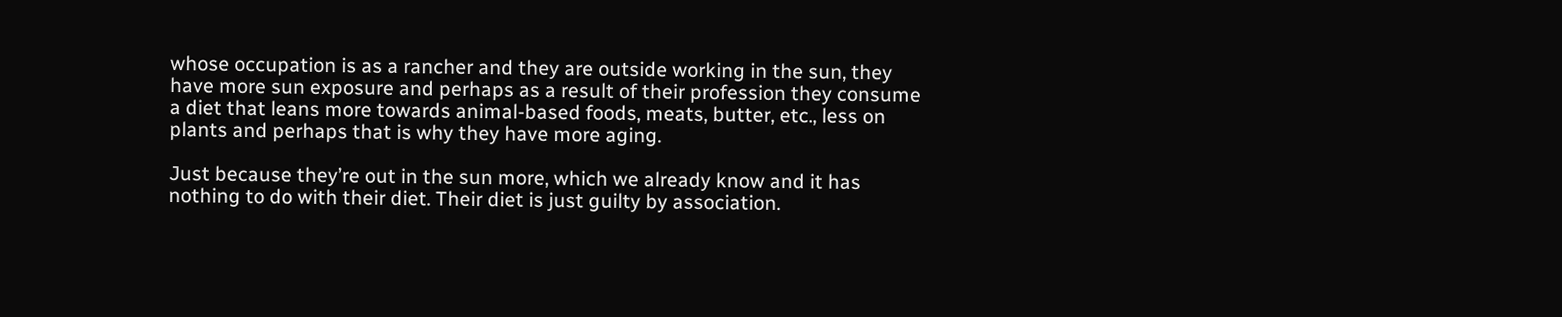whose occupation is as a rancher and they are outside working in the sun, they have more sun exposure and perhaps as a result of their profession they consume a diet that leans more towards animal-based foods, meats, butter, etc., less on plants and perhaps that is why they have more aging.

Just because they’re out in the sun more, which we already know and it has nothing to do with their diet. Their diet is just guilty by association.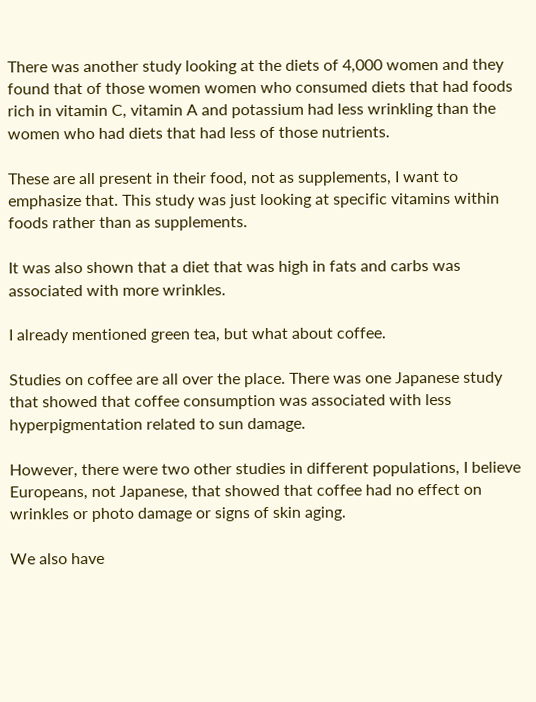There was another study looking at the diets of 4,000 women and they found that of those women women who consumed diets that had foods rich in vitamin C, vitamin A and potassium had less wrinkling than the women who had diets that had less of those nutrients.

These are all present in their food, not as supplements, I want to emphasize that. This study was just looking at specific vitamins within foods rather than as supplements.

It was also shown that a diet that was high in fats and carbs was associated with more wrinkles.

I already mentioned green tea, but what about coffee.

Studies on coffee are all over the place. There was one Japanese study that showed that coffee consumption was associated with less hyperpigmentation related to sun damage.

However, there were two other studies in different populations, I believe Europeans, not Japanese, that showed that coffee had no effect on wrinkles or photo damage or signs of skin aging.

We also have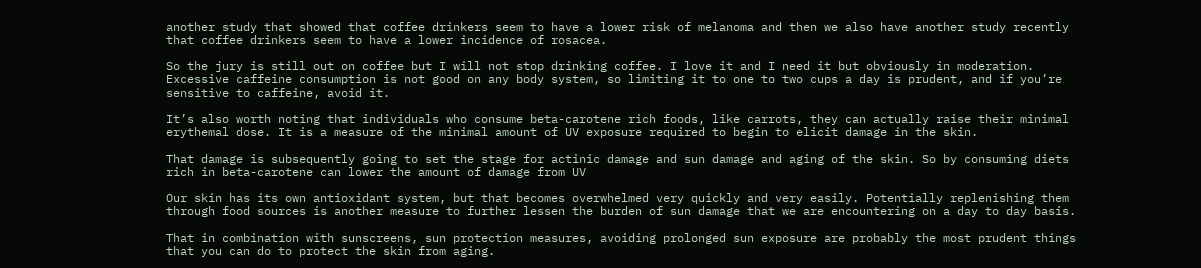another study that showed that coffee drinkers seem to have a lower risk of melanoma and then we also have another study recently that coffee drinkers seem to have a lower incidence of rosacea.

So the jury is still out on coffee but I will not stop drinking coffee. I love it and I need it but obviously in moderation. Excessive caffeine consumption is not good on any body system, so limiting it to one to two cups a day is prudent, and if you’re sensitive to caffeine, avoid it.

It’s also worth noting that individuals who consume beta-carotene rich foods, like carrots, they can actually raise their minimal erythemal dose. It is a measure of the minimal amount of UV exposure required to begin to elicit damage in the skin.

That damage is subsequently going to set the stage for actinic damage and sun damage and aging of the skin. So by consuming diets rich in beta-carotene can lower the amount of damage from UV

Our skin has its own antioxidant system, but that becomes overwhelmed very quickly and very easily. Potentially replenishing them through food sources is another measure to further lessen the burden of sun damage that we are encountering on a day to day basis.

That in combination with sunscreens, sun protection measures, avoiding prolonged sun exposure are probably the most prudent things that you can do to protect the skin from aging.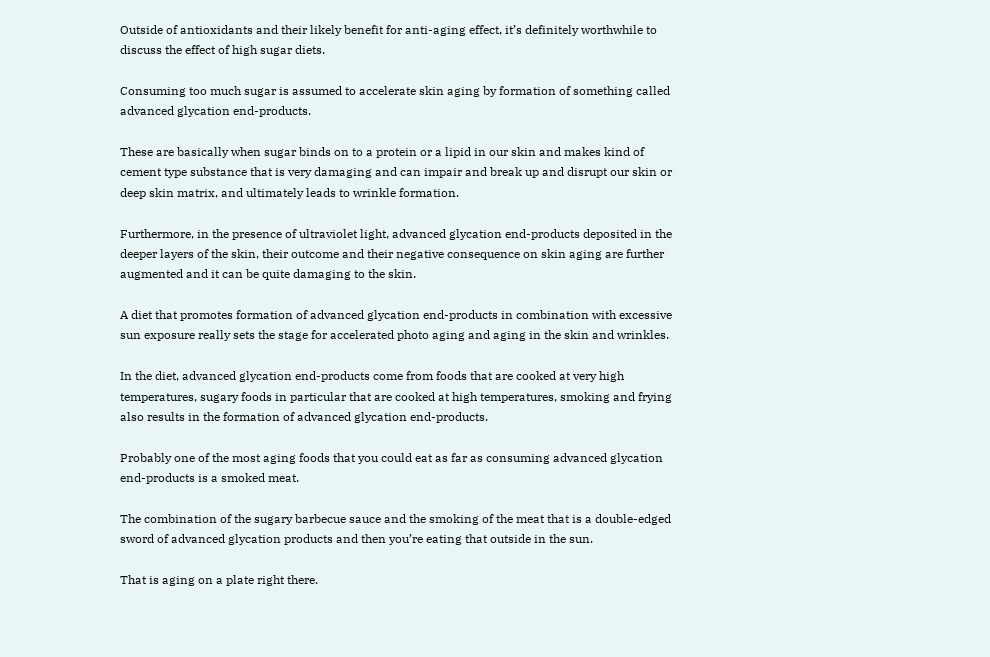Outside of antioxidants and their likely benefit for anti-aging effect, it’s definitely worthwhile to discuss the effect of high sugar diets.

Consuming too much sugar is assumed to accelerate skin aging by formation of something called advanced glycation end-products.

These are basically when sugar binds on to a protein or a lipid in our skin and makes kind of cement type substance that is very damaging and can impair and break up and disrupt our skin or deep skin matrix, and ultimately leads to wrinkle formation.

Furthermore, in the presence of ultraviolet light, advanced glycation end-products deposited in the deeper layers of the skin, their outcome and their negative consequence on skin aging are further augmented and it can be quite damaging to the skin.

A diet that promotes formation of advanced glycation end-products in combination with excessive sun exposure really sets the stage for accelerated photo aging and aging in the skin and wrinkles.

In the diet, advanced glycation end-products come from foods that are cooked at very high temperatures, sugary foods in particular that are cooked at high temperatures, smoking and frying also results in the formation of advanced glycation end-products.

Probably one of the most aging foods that you could eat as far as consuming advanced glycation end-products is a smoked meat.

The combination of the sugary barbecue sauce and the smoking of the meat that is a double-edged sword of advanced glycation products and then you’re eating that outside in the sun.

That is aging on a plate right there.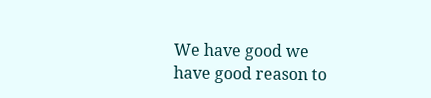We have good we have good reason to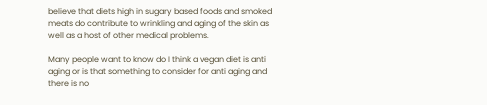believe that diets high in sugary based foods and smoked meats do contribute to wrinkling and aging of the skin as well as a host of other medical problems.

Many people want to know do I think a vegan diet is anti aging or is that something to consider for anti aging and there is no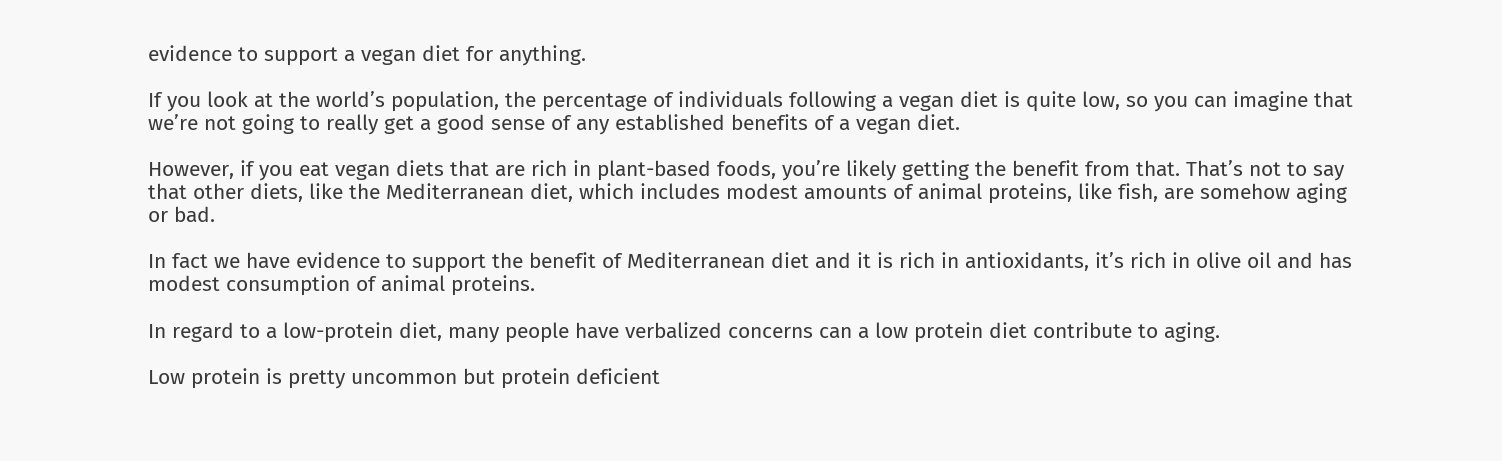evidence to support a vegan diet for anything.

If you look at the world’s population, the percentage of individuals following a vegan diet is quite low, so you can imagine that we’re not going to really get a good sense of any established benefits of a vegan diet.

However, if you eat vegan diets that are rich in plant-based foods, you’re likely getting the benefit from that. That’s not to say that other diets, like the Mediterranean diet, which includes modest amounts of animal proteins, like fish, are somehow aging or bad.

In fact we have evidence to support the benefit of Mediterranean diet and it is rich in antioxidants, it’s rich in olive oil and has modest consumption of animal proteins.

In regard to a low-protein diet, many people have verbalized concerns can a low protein diet contribute to aging.

Low protein is pretty uncommon but protein deficient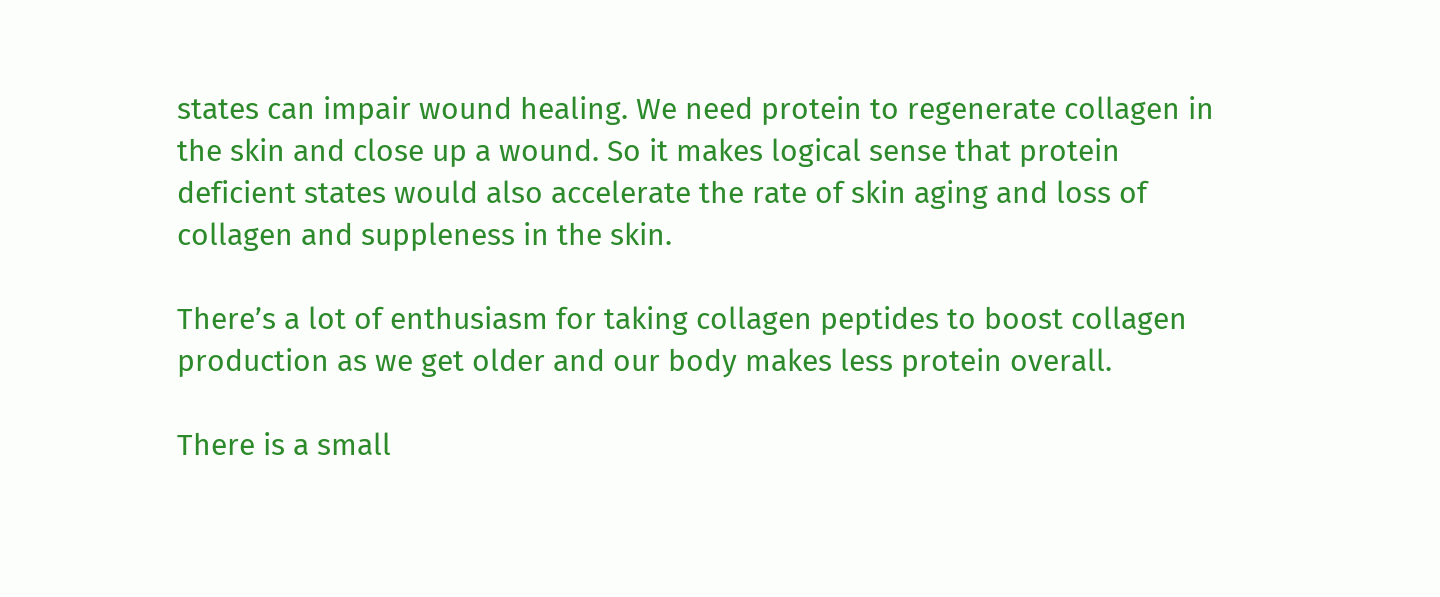states can impair wound healing. We need protein to regenerate collagen in the skin and close up a wound. So it makes logical sense that protein deficient states would also accelerate the rate of skin aging and loss of collagen and suppleness in the skin.

There’s a lot of enthusiasm for taking collagen peptides to boost collagen production as we get older and our body makes less protein overall.

There is a small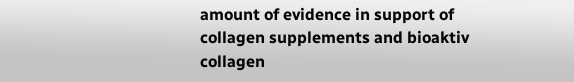amount of evidence in support of collagen supplements and bioaktiv collagen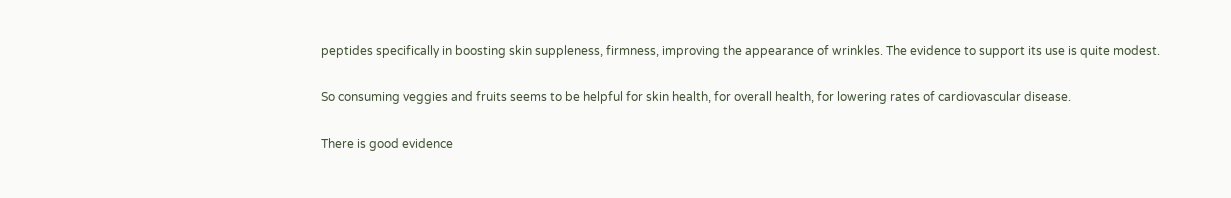peptides specifically in boosting skin suppleness, firmness, improving the appearance of wrinkles. The evidence to support its use is quite modest.

So consuming veggies and fruits seems to be helpful for skin health, for overall health, for lowering rates of cardiovascular disease.

There is good evidence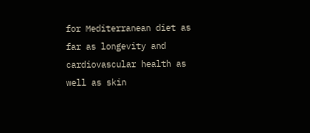for Mediterranean diet as far as longevity and cardiovascular health as well as skin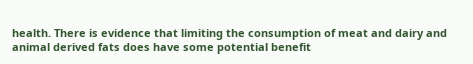health. There is evidence that limiting the consumption of meat and dairy and animal derived fats does have some potential benefit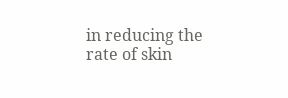in reducing the rate of skin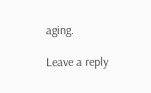aging.

Leave a reply